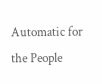Automatic for the People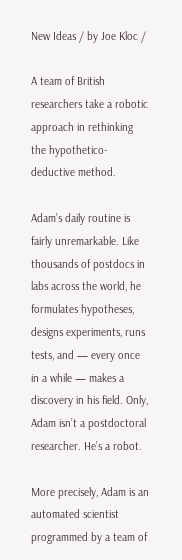New Ideas / by Joe Kloc /

A team of British researchers take a robotic approach in rethinking the hypothetico-deductive method.

Adam’s daily routine is fairly unremarkable. Like thousands of postdocs in labs across the world, he formulates hypotheses, designs experiments, runs tests, and — every once in a while — makes a discovery in his field. Only, Adam isn’t a postdoctoral researcher. He’s a robot.

More precisely, Adam is an automated scientist programmed by a team of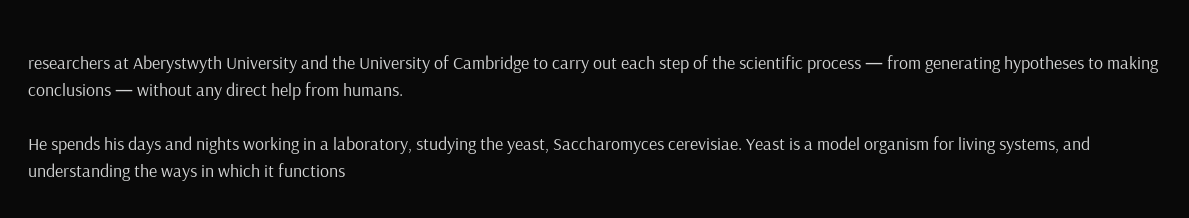researchers at Aberystwyth University and the University of Cambridge to carry out each step of the scientific process — from generating hypotheses to making conclusions — without any direct help from humans.

He spends his days and nights working in a laboratory, studying the yeast, Saccharomyces cerevisiae. Yeast is a model organism for living systems, and understanding the ways in which it functions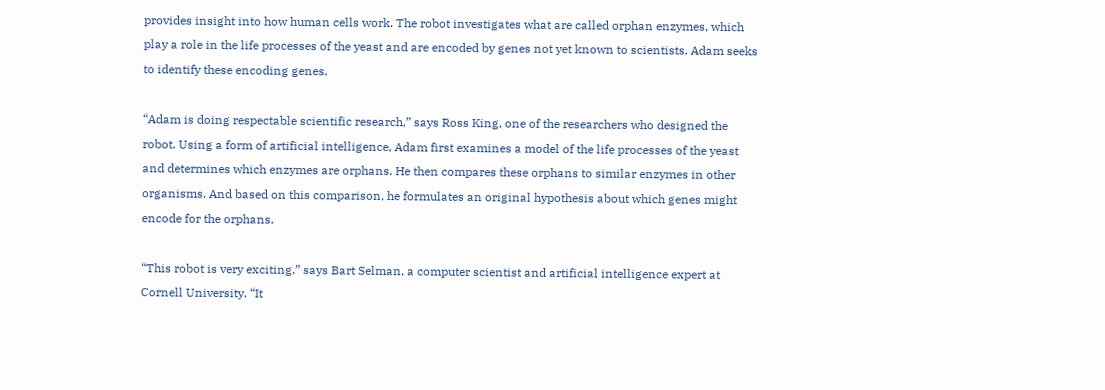provides insight into how human cells work. The robot investigates what are called orphan enzymes, which play a role in the life processes of the yeast and are encoded by genes not yet known to scientists. Adam seeks to identify these encoding genes.

“Adam is doing respectable scientific research,” says Ross King, one of the researchers who designed the robot. Using a form of artificial intelligence, Adam first examines a model of the life processes of the yeast and determines which enzymes are orphans. He then compares these orphans to similar enzymes in other organisms. And based on this comparison, he formulates an original hypothesis about which genes might encode for the orphans.

“This robot is very exciting,” says Bart Selman, a computer scientist and artificial intelligence expert at Cornell University. “It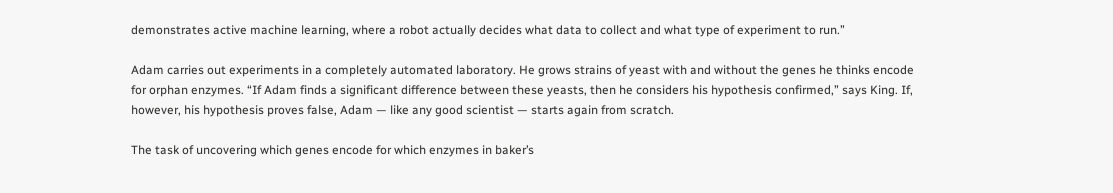demonstrates active machine learning, where a robot actually decides what data to collect and what type of experiment to run.”

Adam carries out experiments in a completely automated laboratory. He grows strains of yeast with and without the genes he thinks encode for orphan enzymes. “If Adam finds a significant difference between these yeasts, then he considers his hypothesis confirmed,” says King. If, however, his hypothesis proves false, Adam — like any good scientist — starts again from scratch.

The task of uncovering which genes encode for which enzymes in baker’s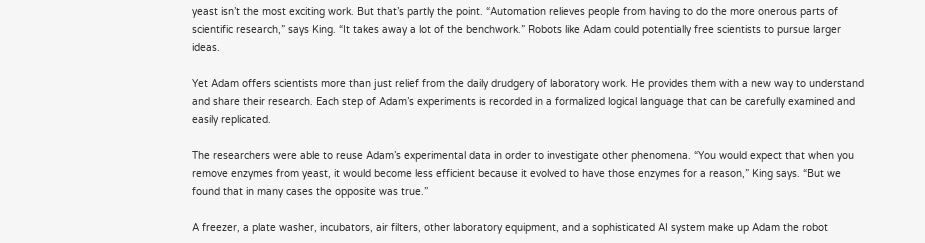yeast isn’t the most exciting work. But that’s partly the point. “Automation relieves people from having to do the more onerous parts of scientific research,” says King. “It takes away a lot of the benchwork.” Robots like Adam could potentially free scientists to pursue larger ideas.

Yet Adam offers scientists more than just relief from the daily drudgery of laboratory work. He provides them with a new way to understand and share their research. Each step of Adam’s experiments is recorded in a formalized logical language that can be carefully examined and easily replicated.

The researchers were able to reuse Adam’s experimental data in order to investigate other phenomena. “You would expect that when you remove enzymes from yeast, it would become less efficient because it evolved to have those enzymes for a reason,” King says. “But we found that in many cases the opposite was true.”

A freezer, a plate washer, incubators, air filters, other laboratory equipment, and a sophisticated AI system make up Adam the robot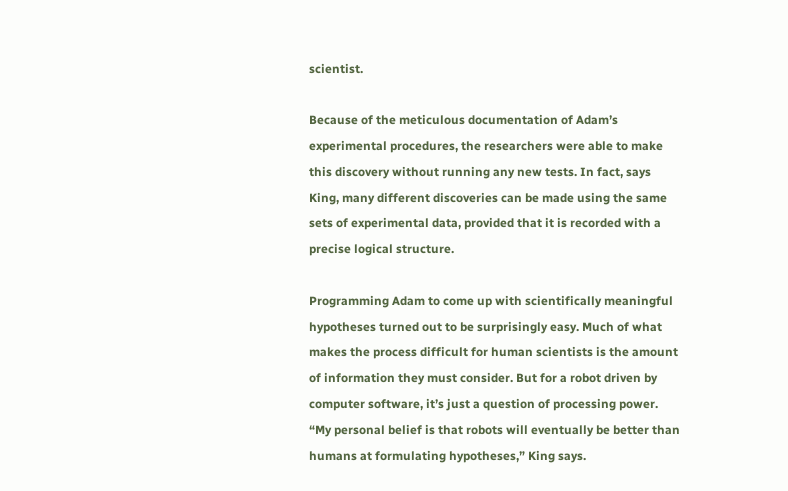scientist.

Because of the meticulous documentation of Adam’s experimental procedures, the researchers were able to make this discovery without running any new tests. In fact, says King, many different discoveries can be made using the same sets of experimental data, provided that it is recorded with a precise logical structure.

Programming Adam to come up with scientifically meaningful hypotheses turned out to be surprisingly easy. Much of what makes the process difficult for human scientists is the amount of information they must consider. But for a robot driven by computer software, it’s just a question of processing power. “My personal belief is that robots will eventually be better than humans at formulating hypotheses,” King says.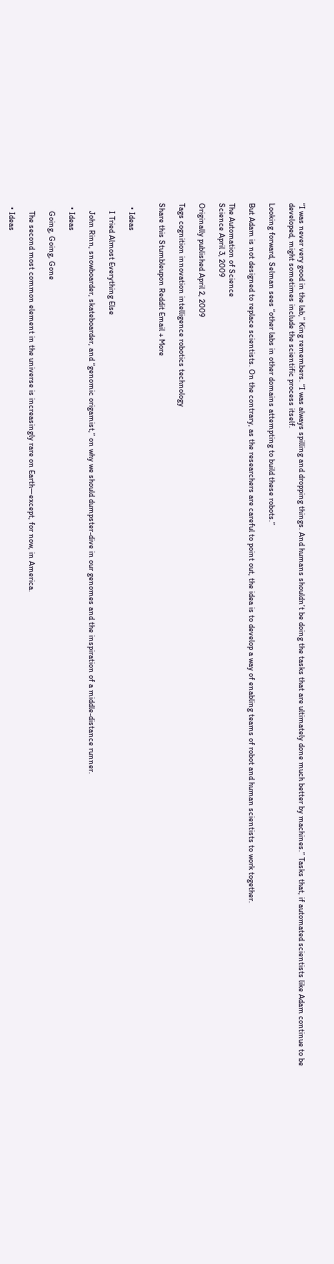“I was never very good in the lab,” King remembers. “I was always spilling and dropping things. And humans shouldn’t be doing the tasks that are ultimately done much better by machines.” Tasks that, if automated scientists like Adam continue to be developed, might sometimes include the scientific process itself.

Looking forward, Selman sees “other labs in other domains attempting to build these robots.”

But Adam is not designed to replace scientists. On the contrary, as the researchers are careful to point out, the idea is to develop a way of enabling teams of robot and human scientists to work together.

The Automation of Science
Science April 3, 2009

Originally published April 2, 2009

Tags cognition innovation intelligence robotics technology

Share this Stumbleupon Reddit Email + More


  • Ideas

    I Tried Almost Everything Else

    John Rinn, snowboarder, skateboarder, and “genomic origamist,” on why we should dumpster-dive in our genomes and the inspiration of a middle-distance runner.

  • Ideas

    Going, Going, Gone

    The second most common element in the universe is increasingly rare on Earth—except, for now, in America.

  • Ideas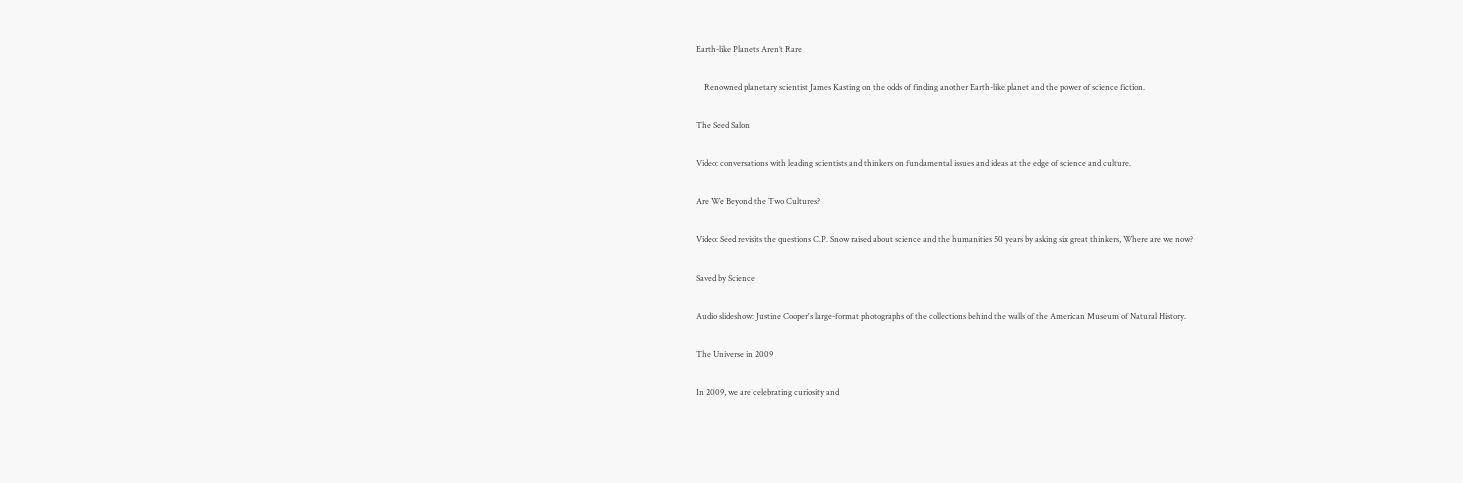Earth-like Planets Aren’t Rare

    Renowned planetary scientist James Kasting on the odds of finding another Earth-like planet and the power of science fiction.

The Seed Salon

Video: conversations with leading scientists and thinkers on fundamental issues and ideas at the edge of science and culture.

Are We Beyond the Two Cultures?

Video: Seed revisits the questions C.P. Snow raised about science and the humanities 50 years by asking six great thinkers, Where are we now?

Saved by Science

Audio slideshow: Justine Cooper's large-format photographs of the collections behind the walls of the American Museum of Natural History.

The Universe in 2009

In 2009, we are celebrating curiosity and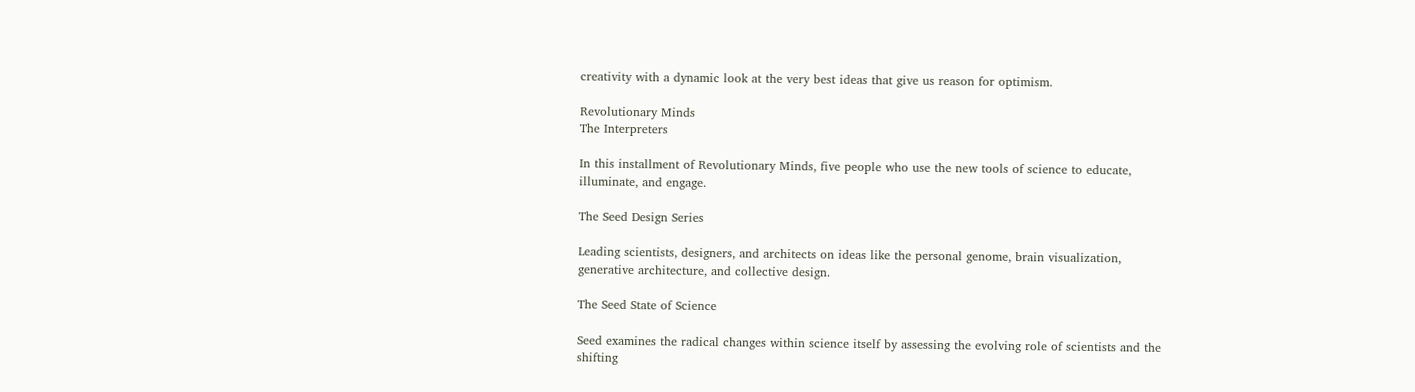creativity with a dynamic look at the very best ideas that give us reason for optimism.

Revolutionary Minds
The Interpreters

In this installment of Revolutionary Minds, five people who use the new tools of science to educate, illuminate, and engage.

The Seed Design Series

Leading scientists, designers, and architects on ideas like the personal genome, brain visualization, generative architecture, and collective design.

The Seed State of Science

Seed examines the radical changes within science itself by assessing the evolving role of scientists and the shifting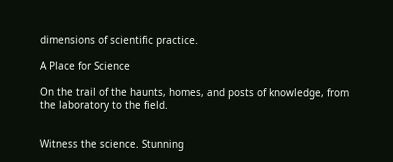dimensions of scientific practice.

A Place for Science

On the trail of the haunts, homes, and posts of knowledge, from the laboratory to the field.


Witness the science. Stunning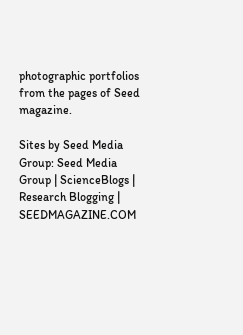photographic portfolios from the pages of Seed magazine.

Sites by Seed Media Group: Seed Media Group | ScienceBlogs | Research Blogging | SEEDMAGAZINE.COM